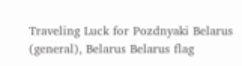Traveling Luck for Pozdnyaki Belarus (general), Belarus Belarus flag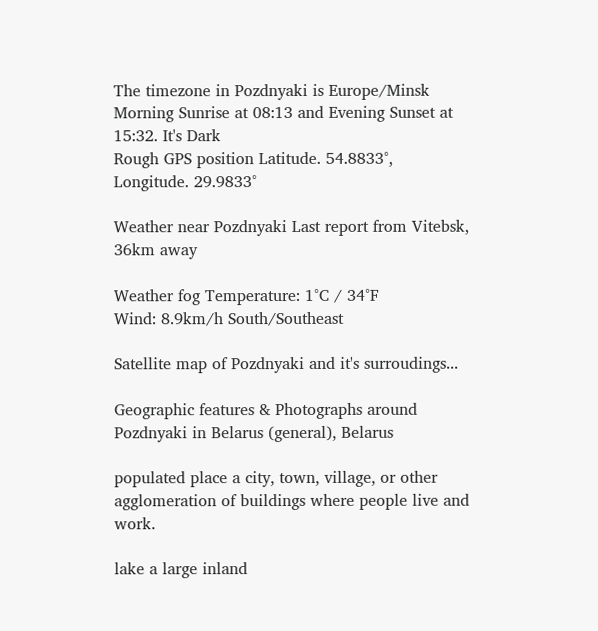The timezone in Pozdnyaki is Europe/Minsk
Morning Sunrise at 08:13 and Evening Sunset at 15:32. It's Dark
Rough GPS position Latitude. 54.8833°, Longitude. 29.9833°

Weather near Pozdnyaki Last report from Vitebsk, 36km away

Weather fog Temperature: 1°C / 34°F
Wind: 8.9km/h South/Southeast

Satellite map of Pozdnyaki and it's surroudings...

Geographic features & Photographs around Pozdnyaki in Belarus (general), Belarus

populated place a city, town, village, or other agglomeration of buildings where people live and work.

lake a large inland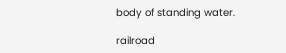body of standing water.

railroad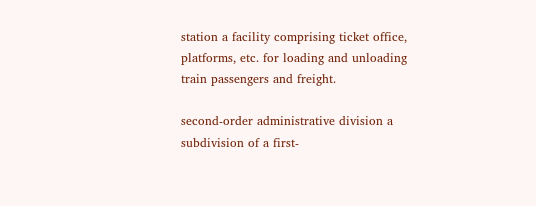station a facility comprising ticket office, platforms, etc. for loading and unloading train passengers and freight.

second-order administrative division a subdivision of a first-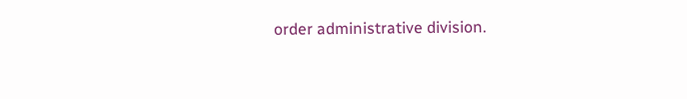order administrative division.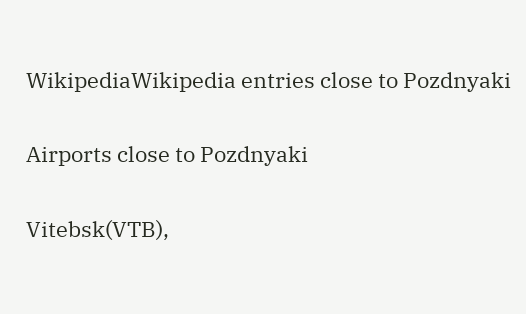WikipediaWikipedia entries close to Pozdnyaki

Airports close to Pozdnyaki

Vitebsk(VTB),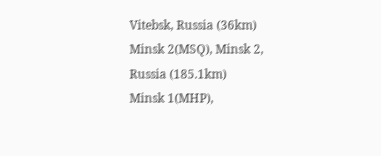Vitebsk, Russia (36km)
Minsk 2(MSQ), Minsk 2, Russia (185.1km)
Minsk 1(MHP),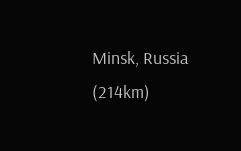Minsk, Russia (214km)